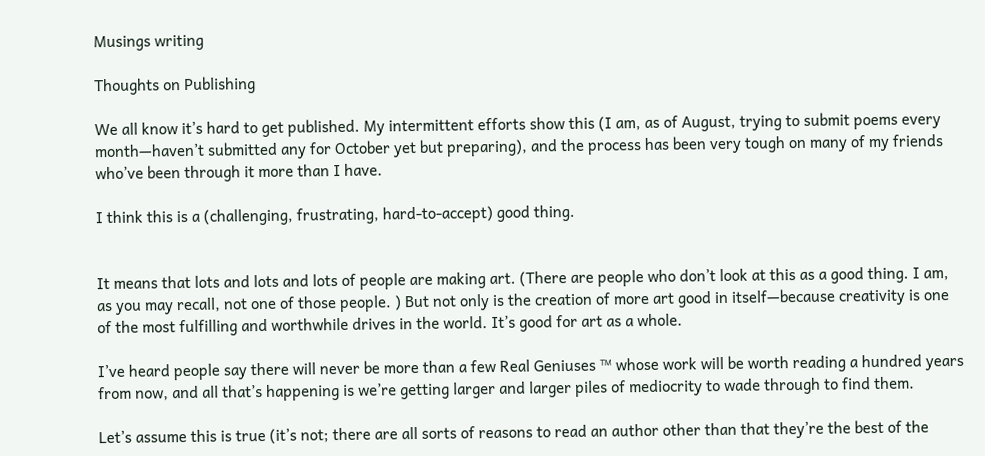Musings writing

Thoughts on Publishing

We all know it’s hard to get published. My intermittent efforts show this (I am, as of August, trying to submit poems every month—haven’t submitted any for October yet but preparing), and the process has been very tough on many of my friends who’ve been through it more than I have.

I think this is a (challenging, frustrating, hard-to-accept) good thing.


It means that lots and lots and lots of people are making art. (There are people who don’t look at this as a good thing. I am, as you may recall, not one of those people. ) But not only is the creation of more art good in itself—because creativity is one of the most fulfilling and worthwhile drives in the world. It’s good for art as a whole.

I’ve heard people say there will never be more than a few Real Geniuses ™ whose work will be worth reading a hundred years from now, and all that’s happening is we’re getting larger and larger piles of mediocrity to wade through to find them.

Let’s assume this is true (it’s not; there are all sorts of reasons to read an author other than that they’re the best of the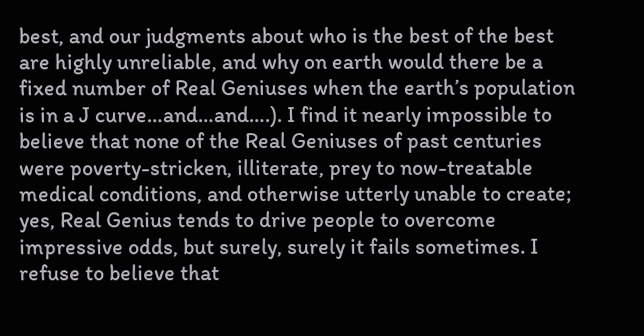best, and our judgments about who is the best of the best are highly unreliable, and why on earth would there be a fixed number of Real Geniuses when the earth’s population is in a J curve…and…and….). I find it nearly impossible to believe that none of the Real Geniuses of past centuries were poverty-stricken, illiterate, prey to now-treatable medical conditions, and otherwise utterly unable to create; yes, Real Genius tends to drive people to overcome impressive odds, but surely, surely it fails sometimes. I refuse to believe that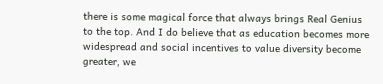there is some magical force that always brings Real Genius to the top. And I do believe that as education becomes more widespread and social incentives to value diversity become greater, we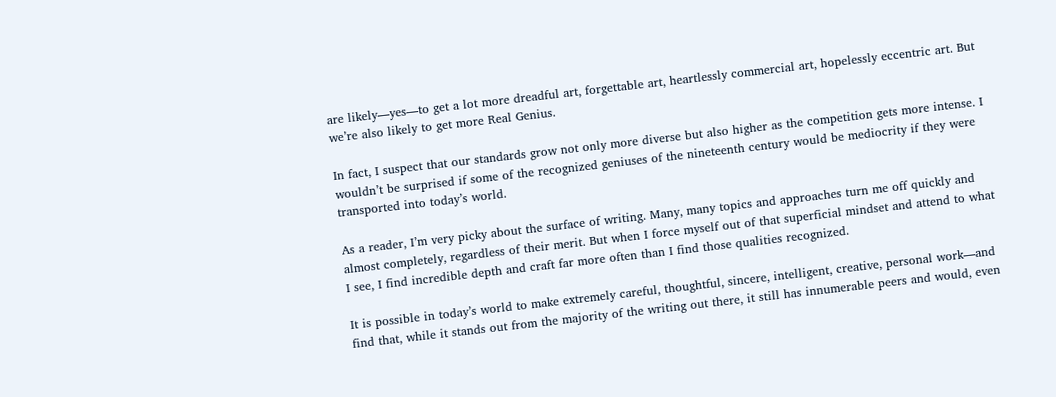are likely—yes—to get a lot more dreadful art, forgettable art, heartlessly commercial art, hopelessly eccentric art. But we’re also likely to get more Real Genius.

In fact, I suspect that our standards grow not only more diverse but also higher as the competition gets more intense. I wouldn’t be surprised if some of the recognized geniuses of the nineteenth century would be mediocrity if they were transported into today’s world.

As a reader, I’m very picky about the surface of writing. Many, many topics and approaches turn me off quickly and almost completely, regardless of their merit. But when I force myself out of that superficial mindset and attend to what I see, I find incredible depth and craft far more often than I find those qualities recognized.

It is possible in today’s world to make extremely careful, thoughtful, sincere, intelligent, creative, personal work—and find that, while it stands out from the majority of the writing out there, it still has innumerable peers and would, even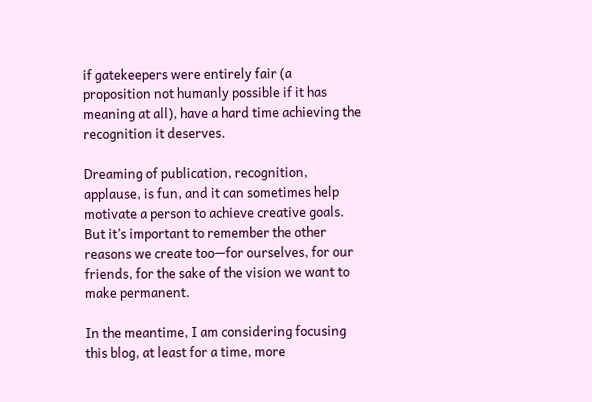if gatekeepers were entirely fair (a proposition not humanly possible if it has meaning at all), have a hard time achieving the recognition it deserves.

Dreaming of publication, recognition, applause, is fun, and it can sometimes help motivate a person to achieve creative goals. But it’s important to remember the other reasons we create too—for ourselves, for our friends, for the sake of the vision we want to make permanent.

In the meantime, I am considering focusing this blog, at least for a time, more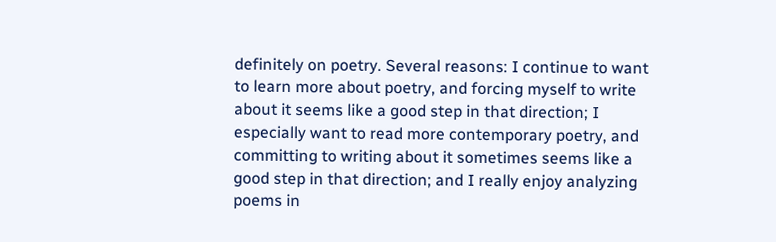definitely on poetry. Several reasons: I continue to want to learn more about poetry, and forcing myself to write about it seems like a good step in that direction; I especially want to read more contemporary poetry, and committing to writing about it sometimes seems like a good step in that direction; and I really enjoy analyzing poems in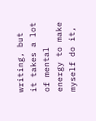writing, but it takes a lot of mental energy to make myself do it,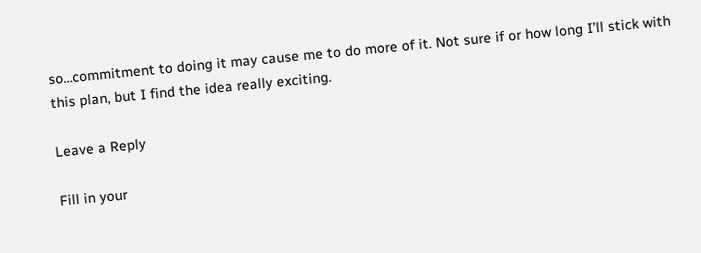so…commitment to doing it may cause me to do more of it. Not sure if or how long I’ll stick with this plan, but I find the idea really exciting.

Leave a Reply

Fill in your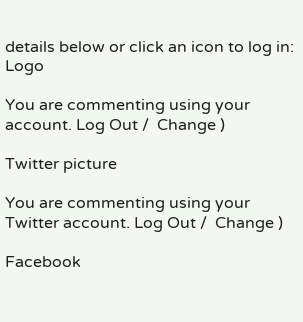details below or click an icon to log in: Logo

You are commenting using your account. Log Out /  Change )

Twitter picture

You are commenting using your Twitter account. Log Out /  Change )

Facebook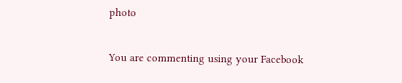photo

You are commenting using your Facebook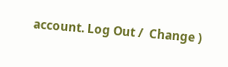account. Log Out /  Change )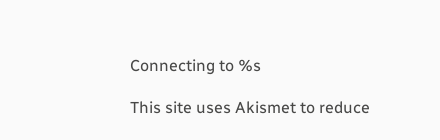Connecting to %s

This site uses Akismet to reduce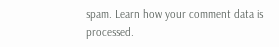spam. Learn how your comment data is processed.